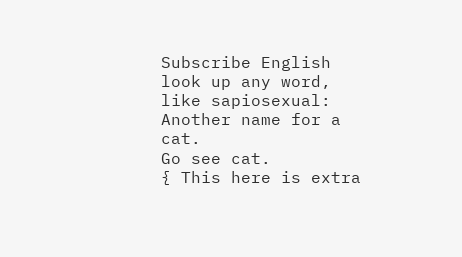Subscribe English
look up any word, like sapiosexual:
Another name for a cat.
Go see cat.
{ This here is extra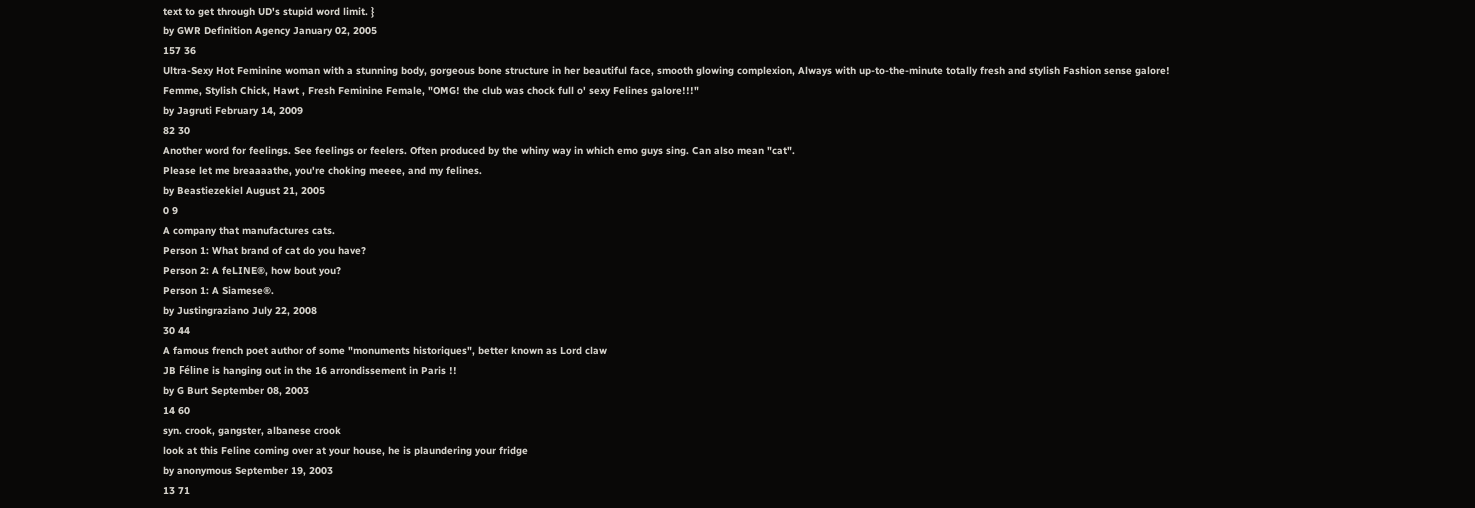text to get through UD's stupid word limit. }
by GWR Definition Agency January 02, 2005
157 36
Ultra-Sexy Hot Feminine woman with a stunning body, gorgeous bone structure in her beautiful face, smooth glowing complexion, Always with up-to-the-minute totally fresh and stylish Fashion sense galore!
Femme, Stylish Chick, Hawt , Fresh Feminine Female, "OMG! the club was chock full o' sexy Felines galore!!!"
by Jagruti February 14, 2009
82 30
Another word for feelings. See feelings or feelers. Often produced by the whiny way in which emo guys sing. Can also mean "cat".
Please let me breaaaathe, you're choking meeee, and my felines.
by Beastiezekiel August 21, 2005
0 9
A company that manufactures cats.
Person 1: What brand of cat do you have?
Person 2: A feLINE®, how bout you?
Person 1: A Siamese®.
by Justingraziano July 22, 2008
30 44
A famous french poet author of some "monuments historiques", better known as Lord claw
JB Féline is hanging out in the 16 arrondissement in Paris !!
by G Burt September 08, 2003
14 60
syn. crook, gangster, albanese crook
look at this Feline coming over at your house, he is plaundering your fridge
by anonymous September 19, 2003
13 71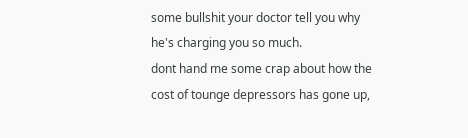some bullshit your doctor tell you why he's charging you so much.
dont hand me some crap about how the cost of tounge depressors has gone up,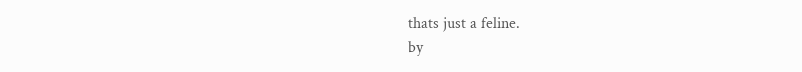thats just a feline.
by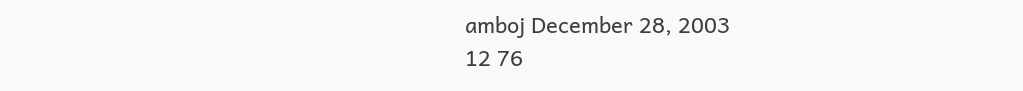amboj December 28, 2003
12 76